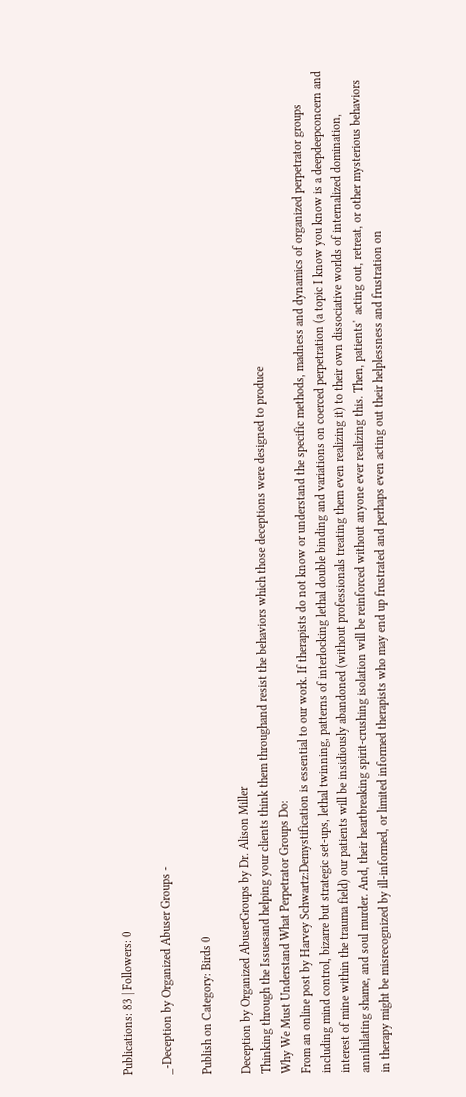Publications: 83 | Followers: 0

_-Deception by Organized Abuser Groups -

Publish on Category: Birds 0

Deception by Organized AbuserGroups by Dr. Alison Miller
Thinking through the Issuesand helping your clients think them throughand resist the behaviors which those deceptions were designed to produce
Why We Must Understand What Perpetrator Groups Do:
From an online post by Harvey Schwartz:Demystification is essential to our work. If therapists do not know or understand the specific methods, madness and dynamics of organized perpetrator groups including mind control, bizarre but strategic set-ups, lethal twinning, patterns of interlocking lethal double binding and variations on coerced perpetration (a topic I know you know is a deepdeepconcern and interest of mine within the trauma field) our patients will be insidiously abandoned (without professionals treating them even realizing it) to their own dissociative worlds of internalized domination, annihilating shame, and soul murder. And, their heartbreaking spirit-crushing isolation will be reinforced without anyone ever realizing this. Then, patients'  acting out, retreat, or other mysterious behaviors in therapy might be misrecognized by ill-informed, or limited informed therapists who may end up frustrated and perhaps even acting out their helplessness and frustration on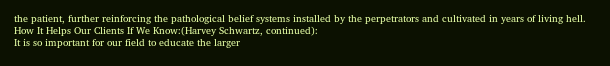the patient, further reinforcing the pathological belief systems installed by the perpetrators and cultivated in years of living hell.
How It Helps Our Clients If We Know:(Harvey Schwartz, continued):
It is so important for our field to educate the larger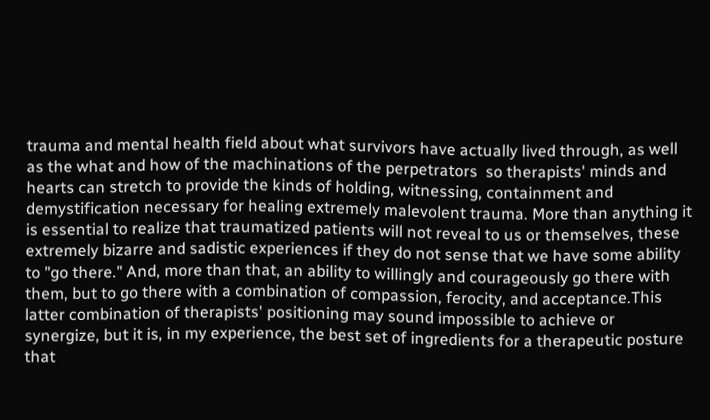trauma and mental health field about what survivors have actually lived through, as well as the what and how of the machinations of the perpetrators  so therapists' minds and hearts can stretch to provide the kinds of holding, witnessing, containment and demystification necessary for healing extremely malevolent trauma. More than anything it is essential to realize that traumatized patients will not reveal to us or themselves, these extremely bizarre and sadistic experiences if they do not sense that we have some ability to "go there." And, more than that, an ability to willingly and courageously go there with them, but to go there with a combination of compassion, ferocity, and acceptance.This latter combination of therapists' positioning may sound impossible to achieve or synergize, but it is, in my experience, the best set of ingredients for a therapeutic posture that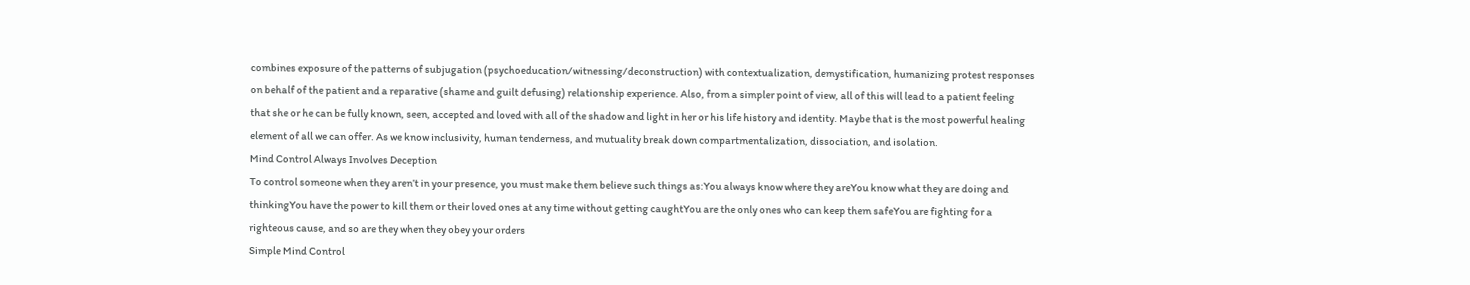combines exposure of the patterns of subjugation (psychoeducation/witnessing/deconstruction) with contextualization, demystification, humanizing protest responses on behalf of the patient and a reparative (shame and guilt defusing) relationship experience. Also, from a simpler point of view, all of this will lead to a patient feeling that she or he can be fully known, seen, accepted and loved with all of the shadow and light in her or his life history and identity. Maybe that is the most powerful healing element of all we can offer. As we know inclusivity, human tenderness, and mutuality break down compartmentalization, dissociation, and isolation.
Mind Control Always Involves Deception
To control someone when they aren’t in your presence, you must make them believe such things as:You always know where they areYou know what they are doing and thinkingYou have the power to kill them or their loved ones at any time without getting caughtYou are the only ones who can keep them safeYou are fighting for a righteous cause, and so are they when they obey your orders
Simple Mind Control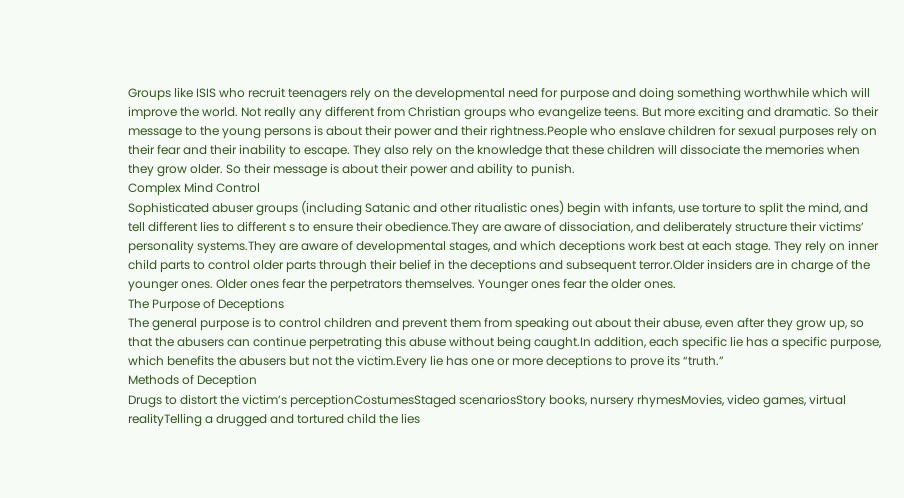Groups like ISIS who recruit teenagers rely on the developmental need for purpose and doing something worthwhile which will improve the world. Not really any different from Christian groups who evangelize teens. But more exciting and dramatic. So their message to the young persons is about their power and their rightness.People who enslave children for sexual purposes rely on their fear and their inability to escape. They also rely on the knowledge that these children will dissociate the memories when they grow older. So their message is about their power and ability to punish.
Complex Mind Control
Sophisticated abuser groups (including Satanic and other ritualistic ones) begin with infants, use torture to split the mind, and tell different lies to different s to ensure their obedience.They are aware of dissociation, and deliberately structure their victims’ personality systems.They are aware of developmental stages, and which deceptions work best at each stage. They rely on inner child parts to control older parts through their belief in the deceptions and subsequent terror.Older insiders are in charge of the younger ones. Older ones fear the perpetrators themselves. Younger ones fear the older ones.
The Purpose of Deceptions
The general purpose is to control children and prevent them from speaking out about their abuse, even after they grow up, so that the abusers can continue perpetrating this abuse without being caught.In addition, each specific lie has a specific purpose, which benefits the abusers but not the victim.Every lie has one or more deceptions to prove its “truth.”
Methods of Deception
Drugs to distort the victim’s perceptionCostumesStaged scenariosStory books, nursery rhymesMovies, video games, virtual realityTelling a drugged and tortured child the lies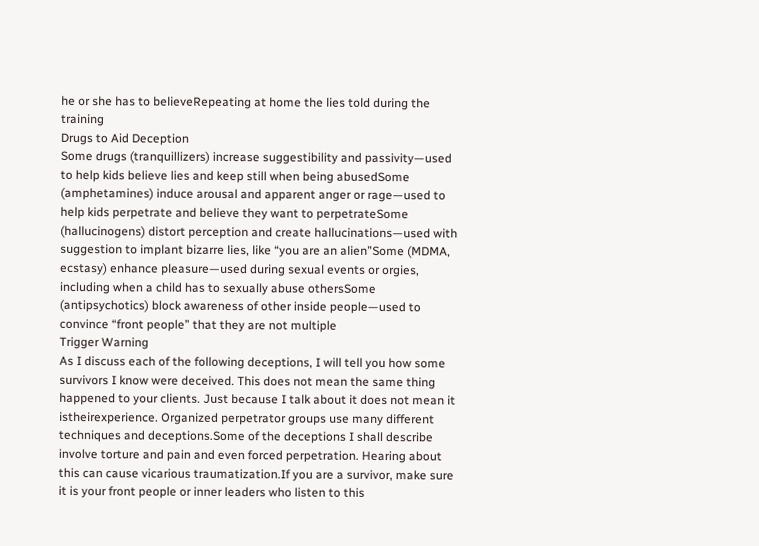he or she has to believeRepeating at home the lies told during the training
Drugs to Aid Deception
Some drugs (tranquillizers) increase suggestibility and passivity—used to help kids believe lies and keep still when being abusedSome (amphetamines) induce arousal and apparent anger or rage—used to help kids perpetrate and believe they want to perpetrateSome (hallucinogens) distort perception and create hallucinations—used with suggestion to implant bizarre lies, like “you are an alien”Some (MDMA, ecstasy) enhance pleasure—used during sexual events or orgies, including when a child has to sexually abuse othersSome (antipsychotics) block awareness of other inside people—used to convince “front people” that they are not multiple
Trigger Warning
As I discuss each of the following deceptions, I will tell you how some survivors I know were deceived. This does not mean the same thing happened to your clients. Just because I talk about it does not mean it istheirexperience. Organized perpetrator groups use many different techniques and deceptions.Some of the deceptions I shall describe involve torture and pain and even forced perpetration. Hearing about this can cause vicarious traumatization.If you are a survivor, make sure it is your front people or inner leaders who listen to this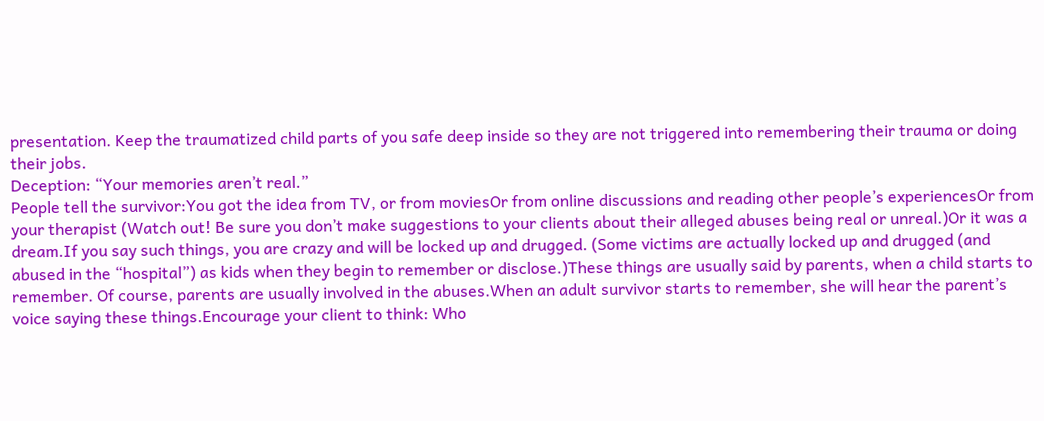presentation. Keep the traumatized child parts of you safe deep inside so they are not triggered into remembering their trauma or doing their jobs.
Deception: “Your memories aren’t real.”
People tell the survivor:You got the idea from TV, or from moviesOr from online discussions and reading other people’s experiencesOr from your therapist (Watch out! Be sure you don’t make suggestions to your clients about their alleged abuses being real or unreal.)Or it was a dream.If you say such things, you are crazy and will be locked up and drugged. (Some victims are actually locked up and drugged (and abused in the “hospital”) as kids when they begin to remember or disclose.)These things are usually said by parents, when a child starts to remember. Of course, parents are usually involved in the abuses.When an adult survivor starts to remember, she will hear the parent’s voice saying these things.Encourage your client to think: Who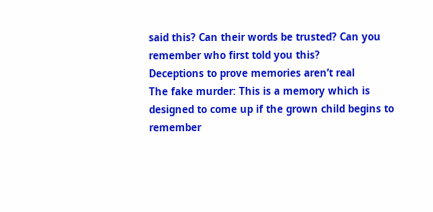said this? Can their words be trusted? Can you remember who first told you this?
Deceptions to prove memories aren’t real
The fake murder: This is a memory which is designed to come up if the grown child begins to remember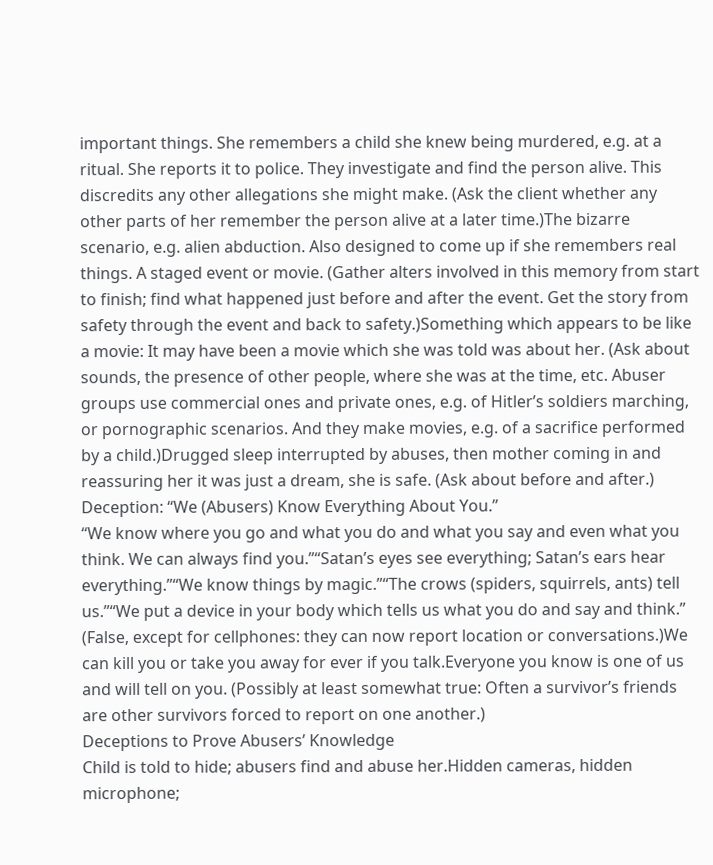important things. She remembers a child she knew being murdered, e.g. at a ritual. She reports it to police. They investigate and find the person alive. This discredits any other allegations she might make. (Ask the client whether any other parts of her remember the person alive at a later time.)The bizarre scenario, e.g. alien abduction. Also designed to come up if she remembers real things. A staged event or movie. (Gather alters involved in this memory from start to finish; find what happened just before and after the event. Get the story from safety through the event and back to safety.)Something which appears to be like a movie: It may have been a movie which she was told was about her. (Ask about sounds, the presence of other people, where she was at the time, etc. Abuser groups use commercial ones and private ones, e.g. of Hitler’s soldiers marching, or pornographic scenarios. And they make movies, e.g. of a sacrifice performed by a child.)Drugged sleep interrupted by abuses, then mother coming in and reassuring her it was just a dream, she is safe. (Ask about before and after.)
Deception: “We (Abusers) Know Everything About You.”
“We know where you go and what you do and what you say and even what you think. We can always find you.”“Satan’s eyes see everything; Satan’s ears hear everything.”“We know things by magic.”“The crows (spiders, squirrels, ants) tell us.”“We put a device in your body which tells us what you do and say and think.” (False, except for cellphones: they can now report location or conversations.)We can kill you or take you away for ever if you talk.Everyone you know is one of us and will tell on you. (Possibly at least somewhat true: Often a survivor’s friends are other survivors forced to report on one another.)
Deceptions to Prove Abusers’ Knowledge
Child is told to hide; abusers find and abuse her.Hidden cameras, hidden microphone;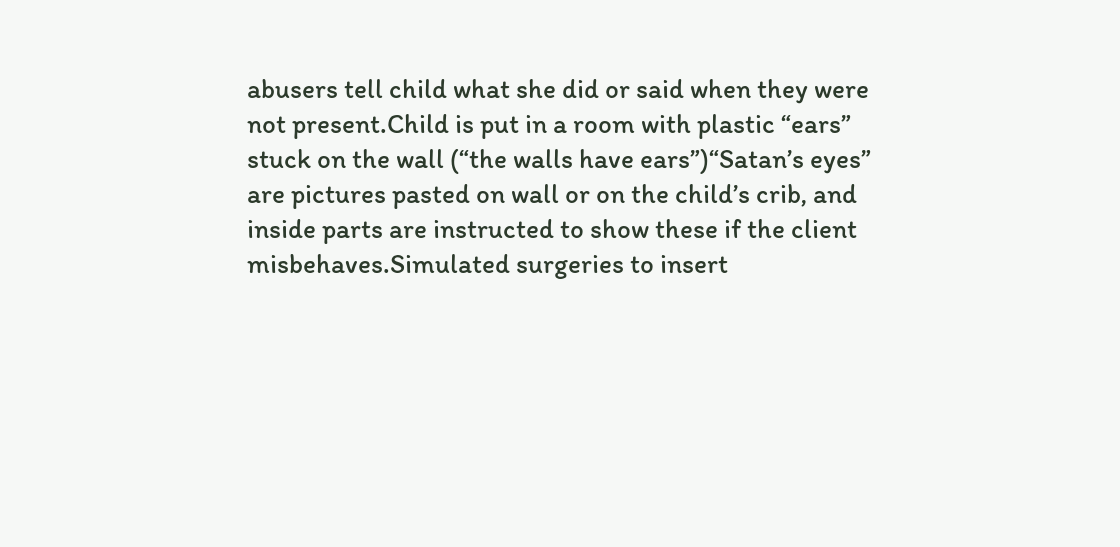abusers tell child what she did or said when they were not present.Child is put in a room with plastic “ears” stuck on the wall (“the walls have ears”)“Satan’s eyes” are pictures pasted on wall or on the child’s crib, and inside parts are instructed to show these if the client misbehaves.Simulated surgeries to insert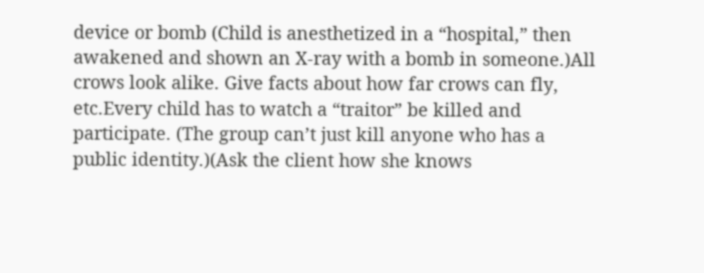device or bomb (Child is anesthetized in a “hospital,” then awakened and shown an X-ray with a bomb in someone.)All crows look alike. Give facts about how far crows can fly, etc.Every child has to watch a “traitor” be killed and participate. (The group can’t just kill anyone who has a public identity.)(Ask the client how she knows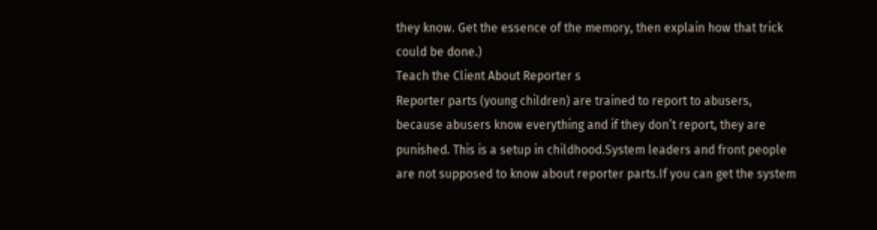they know. Get the essence of the memory, then explain how that trick could be done.)
Teach the Client About Reporter s
Reporter parts (young children) are trained to report to abusers, because abusers know everything and if they don’t report, they are punished. This is a setup in childhood.System leaders and front people are not supposed to know about reporter parts.If you can get the system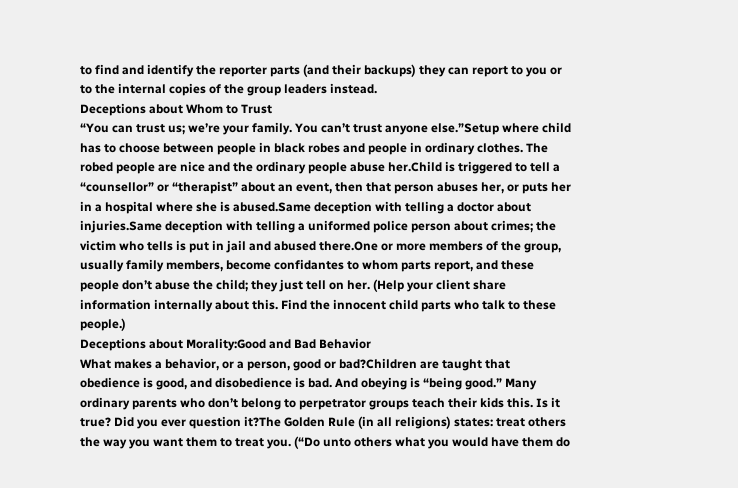to find and identify the reporter parts (and their backups) they can report to you or to the internal copies of the group leaders instead.
Deceptions about Whom to Trust
“You can trust us; we’re your family. You can’t trust anyone else.”Setup where child has to choose between people in black robes and people in ordinary clothes. The robed people are nice and the ordinary people abuse her.Child is triggered to tell a “counsellor” or “therapist” about an event, then that person abuses her, or puts her in a hospital where she is abused.Same deception with telling a doctor about injuries.Same deception with telling a uniformed police person about crimes; the victim who tells is put in jail and abused there.One or more members of the group, usually family members, become confidantes to whom parts report, and these people don’t abuse the child; they just tell on her. (Help your client share information internally about this. Find the innocent child parts who talk to these people.)
Deceptions about Morality:Good and Bad Behavior
What makes a behavior, or a person, good or bad?Children are taught that obedience is good, and disobedience is bad. And obeying is “being good.” Many ordinary parents who don’t belong to perpetrator groups teach their kids this. Is it true? Did you ever question it?The Golden Rule (in all religions) states: treat others the way you want them to treat you. (“Do unto others what you would have them do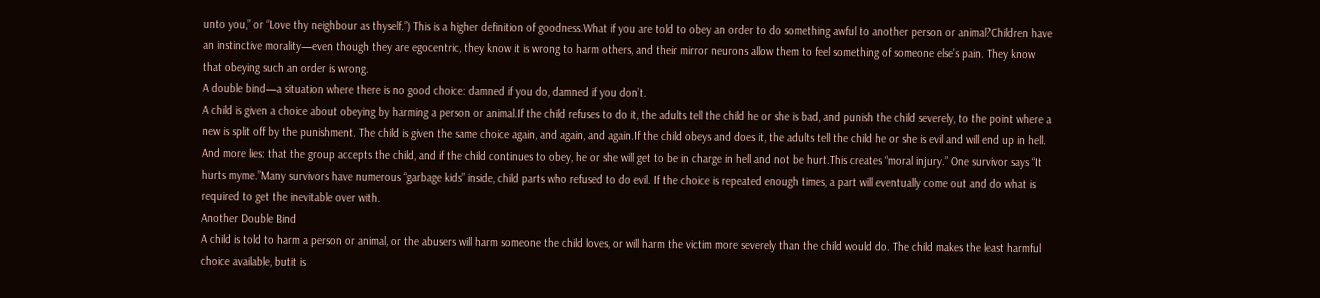unto you,” or “Love thy neighbour as thyself.”) This is a higher definition of goodness.What if you are told to obey an order to do something awful to another person or animal?Children have an instinctive morality—even though they are egocentric, they know it is wrong to harm others, and their mirror neurons allow them to feel something of someone else’s pain. They know that obeying such an order is wrong.
A double bind—a situation where there is no good choice: damned if you do, damned if you don’t.
A child is given a choice about obeying by harming a person or animal.If the child refuses to do it, the adults tell the child he or she is bad, and punish the child severely, to the point where a new is split off by the punishment. The child is given the same choice again, and again, and again.If the child obeys and does it, the adults tell the child he or she is evil and will end up in hell. And more lies: that the group accepts the child, and if the child continues to obey, he or she will get to be in charge in hell and not be hurt.This creates “moral injury.” One survivor says “It hurts myme.”Many survivors have numerous “garbage kids” inside, child parts who refused to do evil. If the choice is repeated enough times, a part will eventually come out and do what is required to get the inevitable over with.
Another Double Bind
A child is told to harm a person or animal, or the abusers will harm someone the child loves, or will harm the victim more severely than the child would do. The child makes the least harmful choice available, butit is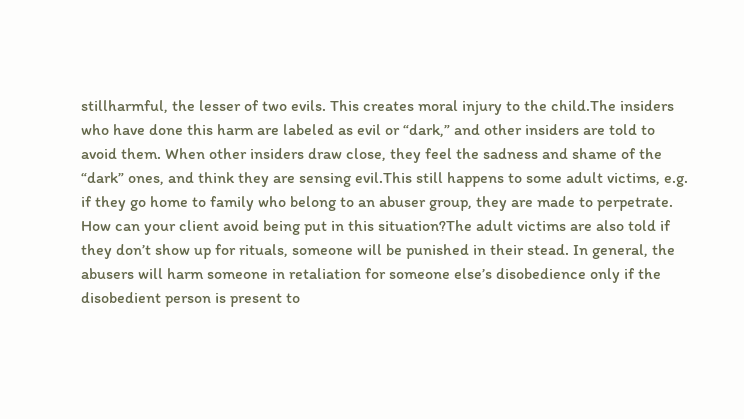stillharmful, the lesser of two evils. This creates moral injury to the child.The insiders who have done this harm are labeled as evil or “dark,” and other insiders are told to avoid them. When other insiders draw close, they feel the sadness and shame of the “dark” ones, and think they are sensing evil.This still happens to some adult victims, e.g. if they go home to family who belong to an abuser group, they are made to perpetrate. How can your client avoid being put in this situation?The adult victims are also told if they don’t show up for rituals, someone will be punished in their stead. In general, the abusers will harm someone in retaliation for someone else’s disobedience only if the disobedient person is present to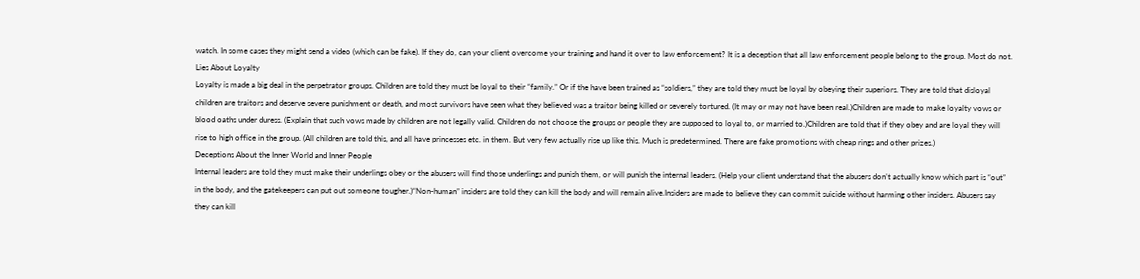watch. In some cases they might send a video (which can be fake). If they do, can your client overcome your training and hand it over to law enforcement? It is a deception that all law enforcement people belong to the group. Most do not.
Lies About Loyalty
Loyalty is made a big deal in the perpetrator groups. Children are told they must be loyal to their “family.” Or if the have been trained as “soldiers,” they are told they must be loyal by obeying their superiors. They are told that disloyal children are traitors and deserve severe punishment or death, and most survivors have seen what they believed was a traitor being killed or severely tortured. (It may or may not have been real.)Children are made to make loyalty vows or blood oaths under duress. (Explain that such vows made by children are not legally valid. Children do not choose the groups or people they are supposed to loyal to, or married to.)Children are told that if they obey and are loyal they will rise to high office in the group. (All children are told this, and all have princesses etc. in them. But very few actually rise up like this. Much is predetermined. There are fake promotions with cheap rings and other prizes.)
Deceptions About the Inner World and Inner People
Internal leaders are told they must make their underlings obey or the abusers will find those underlings and punish them, or will punish the internal leaders. (Help your client understand that the abusers don’t actually know which part is “out” in the body, and the gatekeepers can put out someone tougher.)“Non-human” insiders are told they can kill the body and will remain alive.Insiders are made to believe they can commit suicide without harming other insiders. Abusers say they can kill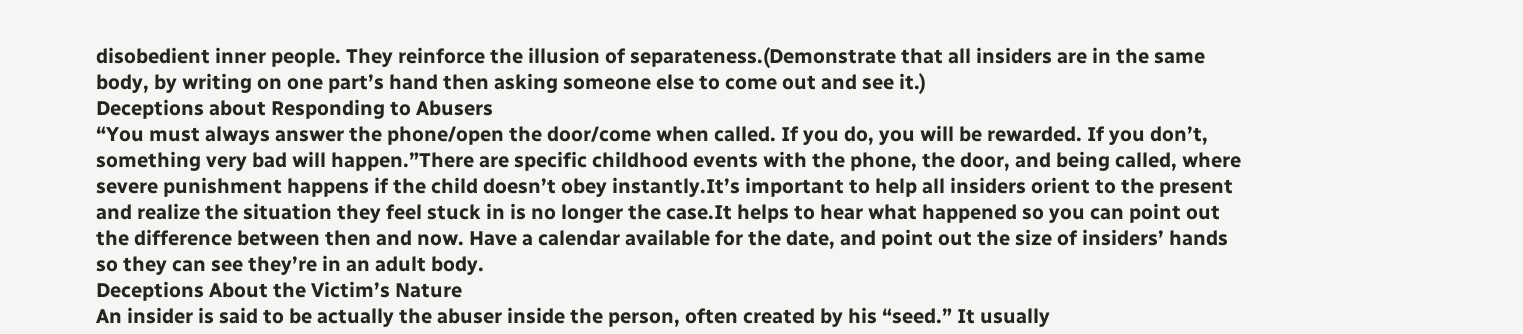disobedient inner people. They reinforce the illusion of separateness.(Demonstrate that all insiders are in the same body, by writing on one part’s hand then asking someone else to come out and see it.)
Deceptions about Responding to Abusers
“You must always answer the phone/open the door/come when called. If you do, you will be rewarded. If you don’t, something very bad will happen.”There are specific childhood events with the phone, the door, and being called, where severe punishment happens if the child doesn’t obey instantly.It’s important to help all insiders orient to the present and realize the situation they feel stuck in is no longer the case.It helps to hear what happened so you can point out the difference between then and now. Have a calendar available for the date, and point out the size of insiders’ hands so they can see they’re in an adult body.
Deceptions About the Victim’s Nature
An insider is said to be actually the abuser inside the person, often created by his “seed.” It usually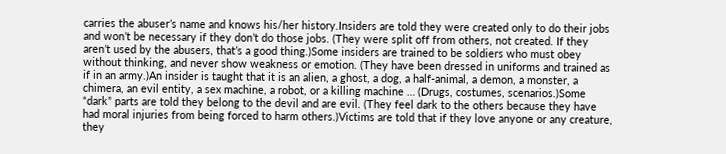carries the abuser’s name and knows his/her history.Insiders are told they were created only to do their jobs and won’t be necessary if they don’t do those jobs. (They were split off from others, not created. If they aren’t used by the abusers, that’s a good thing.)Some insiders are trained to be soldiers who must obey without thinking, and never show weakness or emotion. (They have been dressed in uniforms and trained as if in an army.)An insider is taught that it is an alien, a ghost, a dog, a half-animal, a demon, a monster, a chimera, an evil entity, a sex machine, a robot, or a killing machine … (Drugs, costumes, scenarios.)Some “dark” parts are told they belong to the devil and are evil. (They feel dark to the others because they have had moral injuries from being forced to harm others.)Victims are told that if they love anyone or any creature, they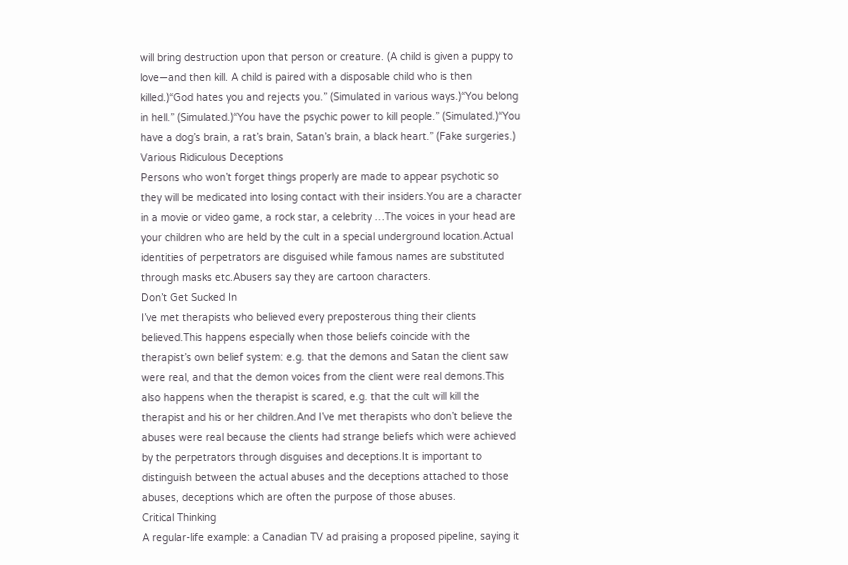will bring destruction upon that person or creature. (A child is given a puppy to love—and then kill. A child is paired with a disposable child who is then killed.)“God hates you and rejects you.” (Simulated in various ways.)“You belong in hell.” (Simulated.)“You have the psychic power to kill people.” (Simulated.)“You have a dog’s brain, a rat’s brain, Satan’s brain, a black heart.” (Fake surgeries.)
Various Ridiculous Deceptions
Persons who won’t forget things properly are made to appear psychotic so they will be medicated into losing contact with their insiders.You are a character in a movie or video game, a rock star, a celebrity …The voices in your head are your children who are held by the cult in a special underground location.Actual identities of perpetrators are disguised while famous names are substituted through masks etc.Abusers say they are cartoon characters.
Don’t Get Sucked In
I’ve met therapists who believed every preposterous thing their clients believed.This happens especially when those beliefs coincide with the therapist’s own belief system: e.g. that the demons and Satan the client saw were real, and that the demon voices from the client were real demons.This also happens when the therapist is scared, e.g. that the cult will kill the therapist and his or her children.And I’ve met therapists who don’t believe the abuses were real because the clients had strange beliefs which were achieved by the perpetrators through disguises and deceptions.It is important to distinguish between the actual abuses and the deceptions attached to those abuses, deceptions which are often the purpose of those abuses.
Critical Thinking
A regular-life example: a Canadian TV ad praising a proposed pipeline, saying it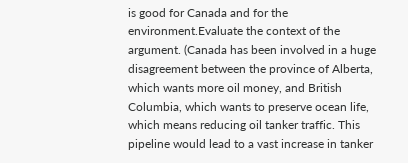is good for Canada and for the environment.Evaluate the context of the argument. (Canada has been involved in a huge disagreement between the province of Alberta, which wants more oil money, and British Columbia, which wants to preserve ocean life, which means reducing oil tanker traffic. This pipeline would lead to a vast increase in tanker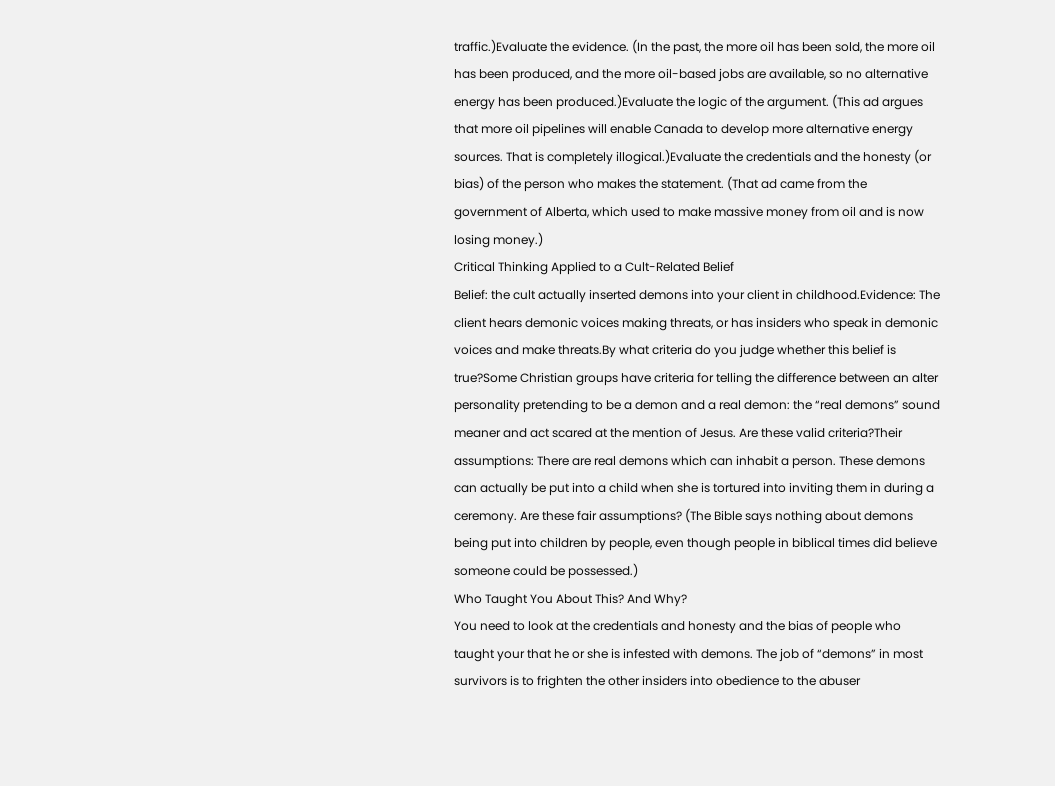traffic.)Evaluate the evidence. (In the past, the more oil has been sold, the more oil has been produced, and the more oil-based jobs are available, so no alternative energy has been produced.)Evaluate the logic of the argument. (This ad argues that more oil pipelines will enable Canada to develop more alternative energy sources. That is completely illogical.)Evaluate the credentials and the honesty (or bias) of the person who makes the statement. (That ad came from the government of Alberta, which used to make massive money from oil and is now losing money.)
Critical Thinking Applied to a Cult-Related Belief
Belief: the cult actually inserted demons into your client in childhood.Evidence: The client hears demonic voices making threats, or has insiders who speak in demonic voices and make threats.By what criteria do you judge whether this belief is true?Some Christian groups have criteria for telling the difference between an alter personality pretending to be a demon and a real demon: the “real demons” sound meaner and act scared at the mention of Jesus. Are these valid criteria?Their assumptions: There are real demons which can inhabit a person. These demons can actually be put into a child when she is tortured into inviting them in during a ceremony. Are these fair assumptions? (The Bible says nothing about demons being put into children by people, even though people in biblical times did believe someone could be possessed.)
Who Taught You About This? And Why?
You need to look at the credentials and honesty and the bias of people who taught your that he or she is infested with demons. The job of “demons” in most survivors is to frighten the other insiders into obedience to the abuser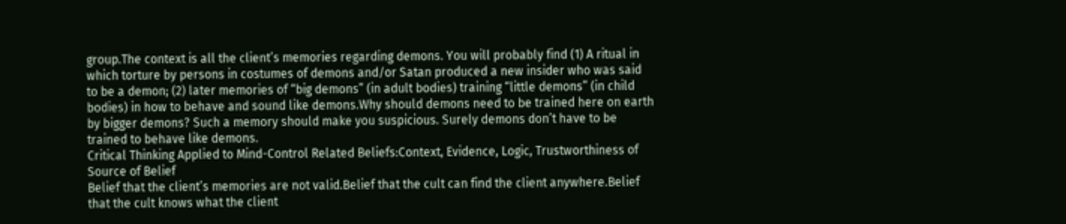group.The context is all the client’s memories regarding demons. You will probably find (1) A ritual in which torture by persons in costumes of demons and/or Satan produced a new insider who was said to be a demon; (2) later memories of “big demons” (in adult bodies) training “little demons” (in child bodies) in how to behave and sound like demons.Why should demons need to be trained here on earth by bigger demons? Such a memory should make you suspicious. Surely demons don’t have to be trained to behave like demons.
Critical Thinking Applied to Mind-Control Related Beliefs:Context, Evidence, Logic, Trustworthiness of Source of Belief
Belief that the client’s memories are not valid.Belief that the cult can find the client anywhere.Belief that the cult knows what the client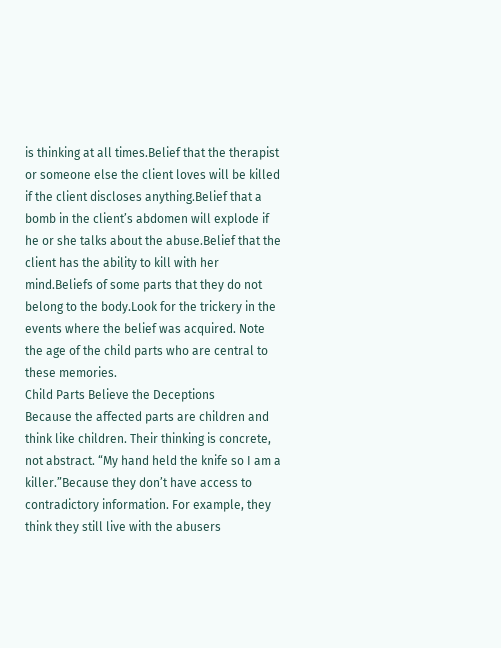is thinking at all times.Belief that the therapist or someone else the client loves will be killed if the client discloses anything.Belief that a bomb in the client’s abdomen will explode if he or she talks about the abuse.Belief that the client has the ability to kill with her mind.Beliefs of some parts that they do not belong to the body.Look for the trickery in the events where the belief was acquired. Note the age of the child parts who are central to these memories.
Child Parts Believe the Deceptions
Because the affected parts are children and think like children. Their thinking is concrete, not abstract. “My hand held the knife so I am a killer.”Because they don’t have access to contradictory information. For example, they think they still live with the abusers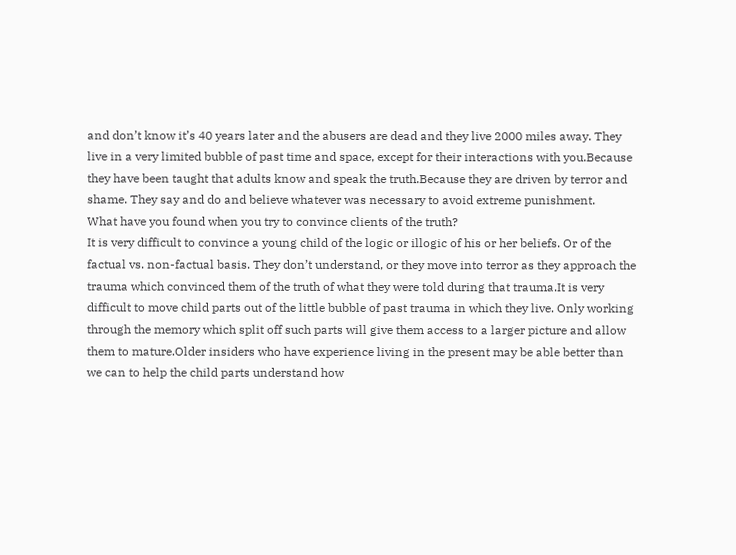and don’t know it’s 40 years later and the abusers are dead and they live 2000 miles away. They live in a very limited bubble of past time and space, except for their interactions with you.Because they have been taught that adults know and speak the truth.Because they are driven by terror and shame. They say and do and believe whatever was necessary to avoid extreme punishment.
What have you found when you try to convince clients of the truth?
It is very difficult to convince a young child of the logic or illogic of his or her beliefs. Or of the factual vs. non-factual basis. They don’t understand, or they move into terror as they approach the trauma which convinced them of the truth of what they were told during that trauma.It is very difficult to move child parts out of the little bubble of past trauma in which they live. Only working through the memory which split off such parts will give them access to a larger picture and allow them to mature.Older insiders who have experience living in the present may be able better than we can to help the child parts understand how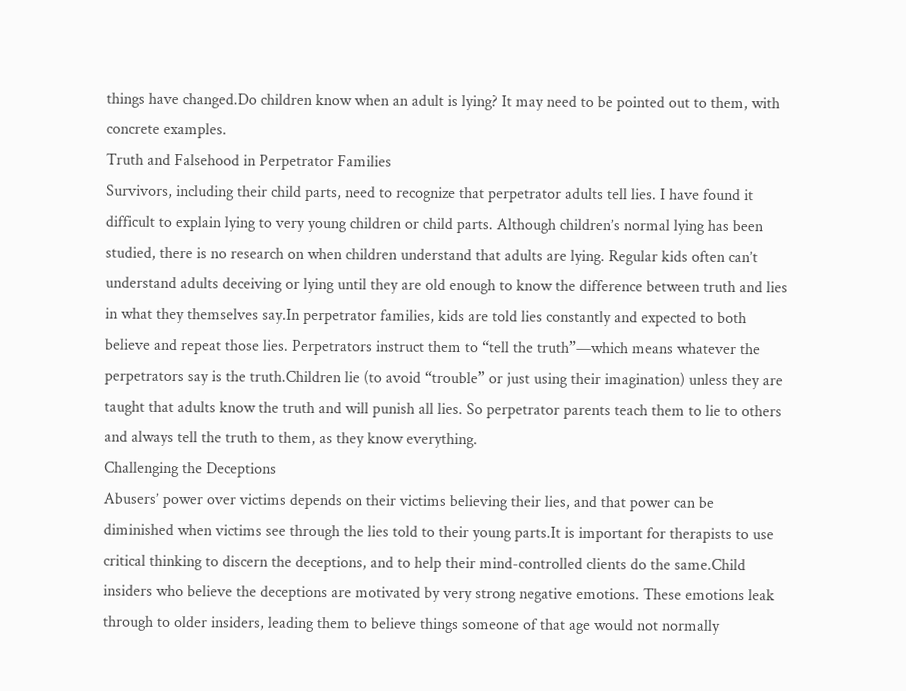things have changed.Do children know when an adult is lying? It may need to be pointed out to them, with concrete examples.
Truth and Falsehood in Perpetrator Families
Survivors, including their child parts, need to recognize that perpetrator adults tell lies. I have found it difficult to explain lying to very young children or child parts. Although children’s normal lying has been studied, there is no research on when children understand that adults are lying. Regular kids often can’t understand adults deceiving or lying until they are old enough to know the difference between truth and lies in what they themselves say.In perpetrator families, kids are told lies constantly and expected to both believe and repeat those lies. Perpetrators instruct them to “tell the truth”—which means whatever the perpetrators say is the truth.Children lie (to avoid “trouble” or just using their imagination) unless they are taught that adults know the truth and will punish all lies. So perpetrator parents teach them to lie to others and always tell the truth to them, as they know everything.
Challenging the Deceptions
Abusers’ power over victims depends on their victims believing their lies, and that power can be diminished when victims see through the lies told to their young parts.It is important for therapists to use critical thinking to discern the deceptions, and to help their mind-controlled clients do the same.Child insiders who believe the deceptions are motivated by very strong negative emotions. These emotions leak through to older insiders, leading them to believe things someone of that age would not normally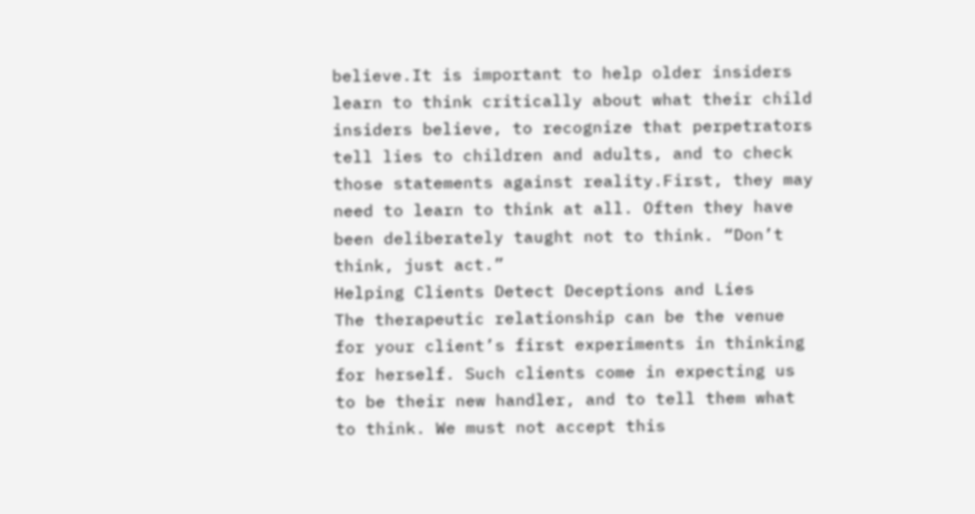believe.It is important to help older insiders learn to think critically about what their child insiders believe, to recognize that perpetrators tell lies to children and adults, and to check those statements against reality.First, they may need to learn to think at all. Often they have been deliberately taught not to think. “Don’t think, just act.”
Helping Clients Detect Deceptions and Lies
The therapeutic relationship can be the venue for your client’s first experiments in thinking for herself. Such clients come in expecting us to be their new handler, and to tell them what to think. We must not accept this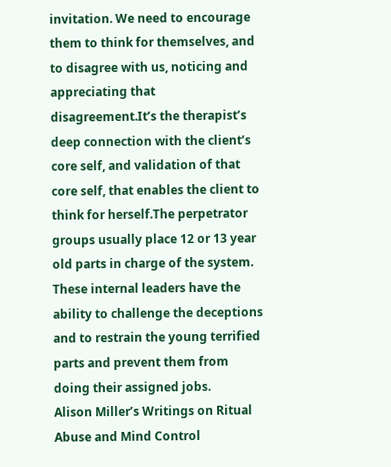invitation. We need to encourage them to think for themselves, and to disagree with us, noticing and appreciating that disagreement.It’s the therapist’s deep connection with the client’s core self, and validation of that core self, that enables the client to think for herself.The perpetrator groups usually place 12 or 13 year old parts in charge of the system. These internal leaders have the ability to challenge the deceptions and to restrain the young terrified parts and prevent them from doing their assigned jobs.
Alison Miller’s Writings on Ritual Abuse and Mind Control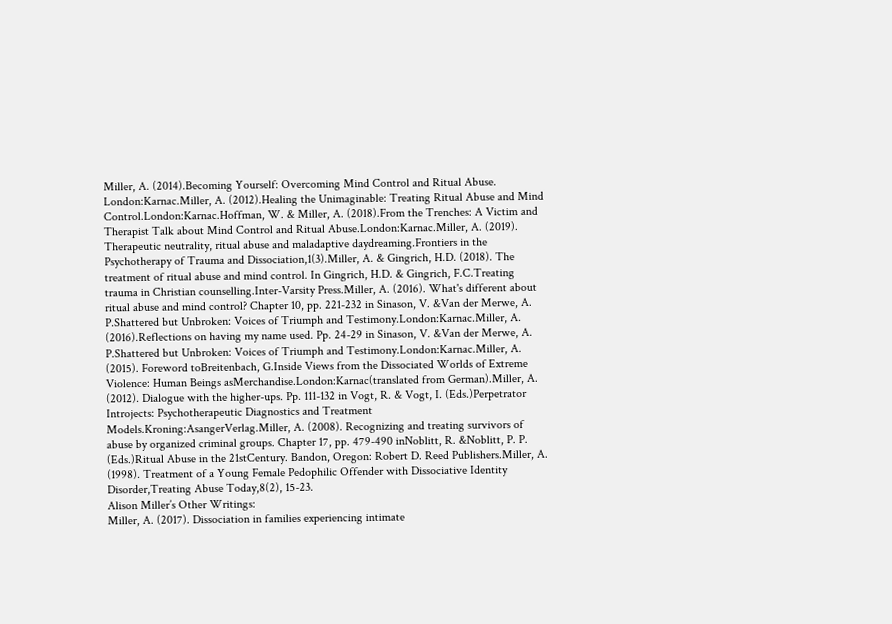Miller, A. (2014).Becoming Yourself: Overcoming Mind Control and Ritual Abuse. London:Karnac.Miller, A. (2012).Healing the Unimaginable: Treating Ritual Abuse and Mind Control.London:Karnac.Hoffman, W. & Miller, A. (2018).From the Trenches: A Victim and Therapist Talk about Mind Control and Ritual Abuse.London:Karnac.Miller, A. (2019). Therapeutic neutrality, ritual abuse and maladaptive daydreaming.Frontiers in the Psychotherapy of Trauma and Dissociation,1(3).Miller, A. & Gingrich, H.D. (2018). The treatment of ritual abuse and mind control. In Gingrich, H.D. & Gingrich, F.C.Treating trauma in Christian counselling.Inter-Varsity Press.Miller, A. (2016). What's different about ritual abuse and mind control? Chapter 10, pp. 221-232 in Sinason, V. &Van der Merwe, A. P.Shattered but Unbroken: Voices of Triumph and Testimony.London:Karnac.Miller, A. (2016).Reflections on having my name used. Pp. 24-29 in Sinason, V. &Van der Merwe, A. P.Shattered but Unbroken: Voices of Triumph and Testimony.London:Karnac.Miller, A. (2015). Foreword toBreitenbach, G.Inside Views from the Dissociated Worlds of Extreme Violence: Human Beings asMerchandise.London:Karnac(translated from German).Miller, A. (2012). Dialogue with the higher-ups. Pp. 111-132 in Vogt, R. & Vogt, I. (Eds.)Perpetrator Introjects: Psychotherapeutic Diagnostics and Treatment Models.Kroning:AsangerVerlag.Miller, A. (2008). Recognizing and treating survivors of abuse by organized criminal groups. Chapter 17, pp. 479-490 inNoblitt, R. &Noblitt, P. P. (Eds.)Ritual Abuse in the 21stCentury. Bandon, Oregon: Robert D. Reed Publishers.Miller, A. (1998). Treatment of a Young Female Pedophilic Offender with Dissociative Identity Disorder,Treating Abuse Today,8(2), 15-23.
Alison Miller’s Other Writings:
Miller, A. (2017). Dissociation in families experiencing intimate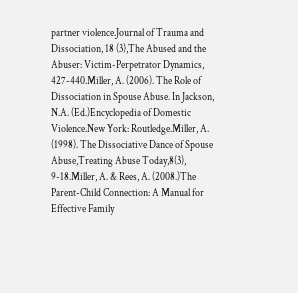partner violence.Journal of Trauma and Dissociation, 18 (3),The Abused and the Abuser: Victim-Perpetrator Dynamics, 427-440.Miller, A. (2006). The Role of Dissociation in Spouse Abuse. In Jackson, N.A. (Ed.)Encyclopedia of Domestic Violence.New York: Routledge.Miller, A. (1998). The Dissociative Dance of Spouse Abuse,Treating Abuse Today,8(3), 9-18.Miller, A. & Rees, A. (2008.)The Parent-Child Connection: A Manual for Effective Family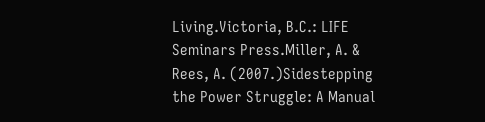Living.Victoria, B.C.: LIFE Seminars Press.Miller, A. & Rees, A. (2007.)Sidestepping the Power Struggle: A Manual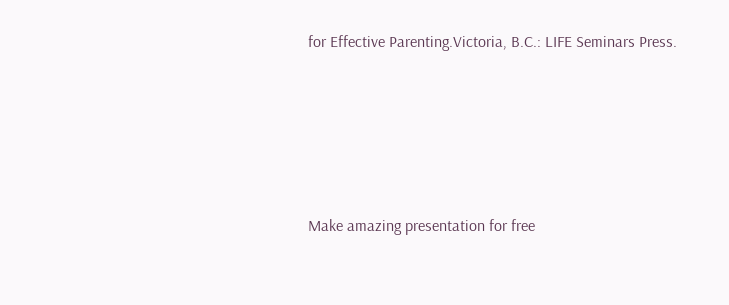for Effective Parenting.Victoria, B.C.: LIFE Seminars Press.





Make amazing presentation for free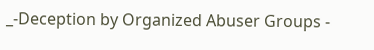_-Deception by Organized Abuser Groups -